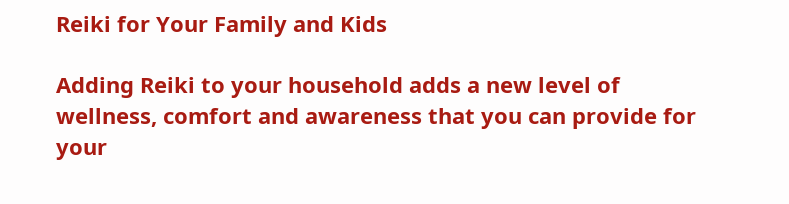Reiki for Your Family and Kids

Adding Reiki to your household adds a new level of wellness, comfort and awareness that you can provide for your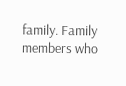family. Family members who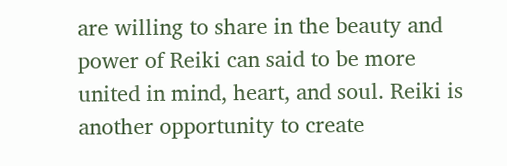are willing to share in the beauty and power of Reiki can said to be more united in mind, heart, and soul. Reiki is another opportunity to create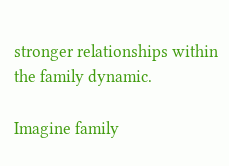stronger relationships within the family dynamic.

Imagine family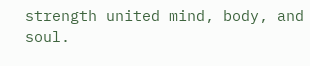strength united mind, body, and soul.